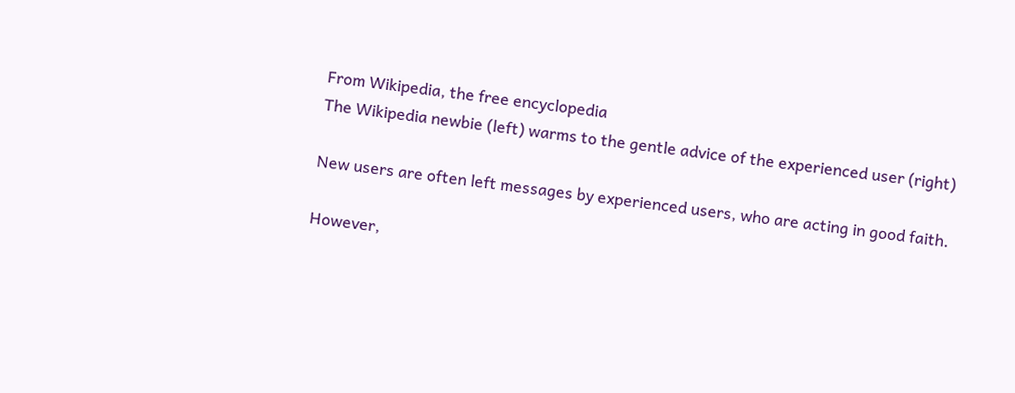From Wikipedia, the free encyclopedia
The Wikipedia newbie (left) warms to the gentle advice of the experienced user (right)

New users are often left messages by experienced users, who are acting in good faith.

However,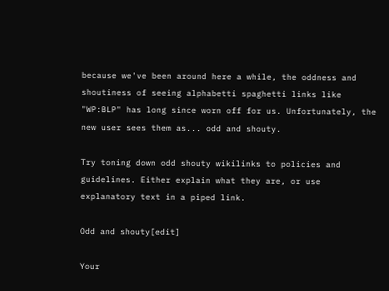because we've been around here a while, the oddness and shoutiness of seeing alphabetti spaghetti links like "WP:BLP" has long since worn off for us. Unfortunately, the new user sees them as... odd and shouty.

Try toning down odd shouty wikilinks to policies and guidelines. Either explain what they are, or use explanatory text in a piped link.

Odd and shouty[edit]

Your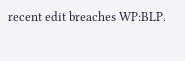recent edit breaches WP:BLP.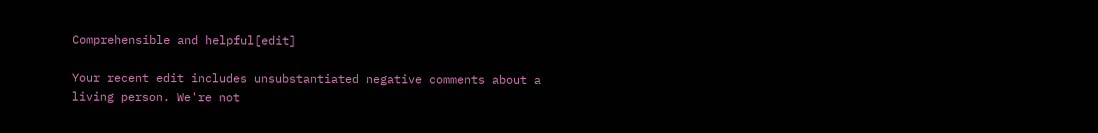Comprehensible and helpful[edit]

Your recent edit includes unsubstantiated negative comments about a living person. We're not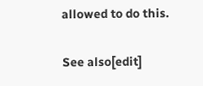allowed to do this.

See also[edit]